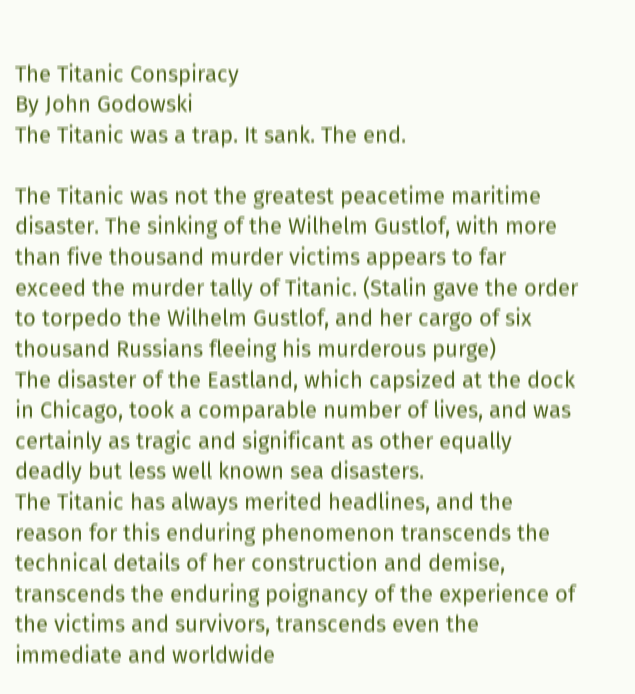The Titanic Conspiracy
By John Godowski
The Titanic was a trap. It sank. The end.

The Titanic was not the greatest peacetime maritime disaster. The sinking of the Wilhelm Gustlof, with more than five thousand murder victims appears to far exceed the murder tally of Titanic. (Stalin gave the order to torpedo the Wilhelm Gustlof, and her cargo of six thousand Russians fleeing his murderous purge)
The disaster of the Eastland, which capsized at the dock in Chicago, took a comparable number of lives, and was certainly as tragic and significant as other equally deadly but less well known sea disasters.
The Titanic has always merited headlines, and the reason for this enduring phenomenon transcends the technical details of her construction and demise, transcends the enduring poignancy of the experience of the victims and survivors, transcends even the immediate and worldwide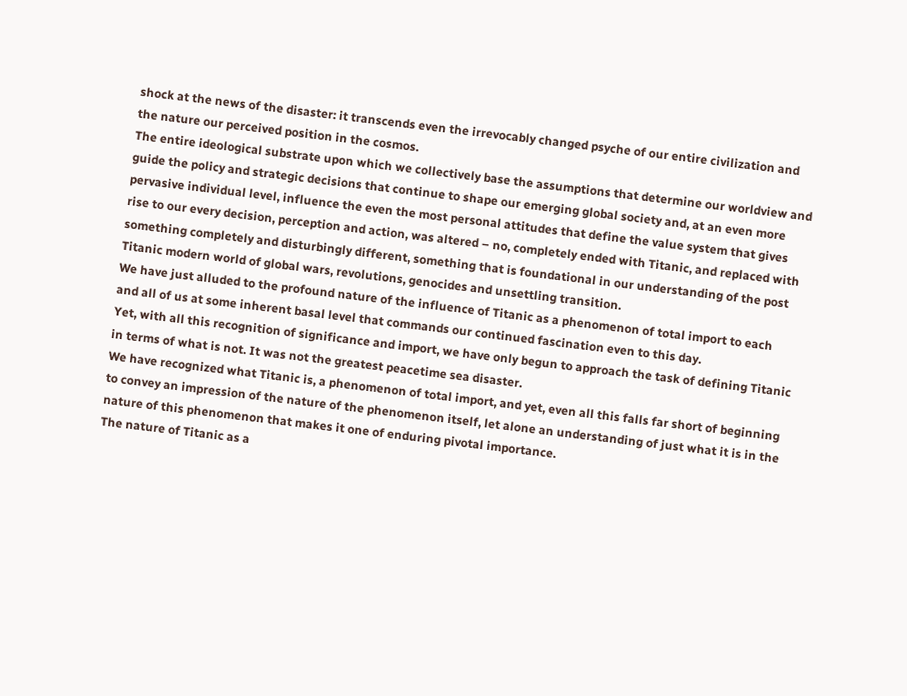shock at the news of the disaster: it transcends even the irrevocably changed psyche of our entire civilization and the nature our perceived position in the cosmos.
The entire ideological substrate upon which we collectively base the assumptions that determine our worldview and guide the policy and strategic decisions that continue to shape our emerging global society and, at an even more pervasive individual level, influence the even the most personal attitudes that define the value system that gives rise to our every decision, perception and action, was altered – no, completely ended with Titanic, and replaced with something completely and disturbingly different, something that is foundational in our understanding of the post Titanic modern world of global wars, revolutions, genocides and unsettling transition.
We have just alluded to the profound nature of the influence of Titanic as a phenomenon of total import to each and all of us at some inherent basal level that commands our continued fascination even to this day.
Yet, with all this recognition of significance and import, we have only begun to approach the task of defining Titanic in terms of what is not. It was not the greatest peacetime sea disaster.
We have recognized what Titanic is, a phenomenon of total import, and yet, even all this falls far short of beginning to convey an impression of the nature of the phenomenon itself, let alone an understanding of just what it is in the nature of this phenomenon that makes it one of enduring pivotal importance.
The nature of Titanic as a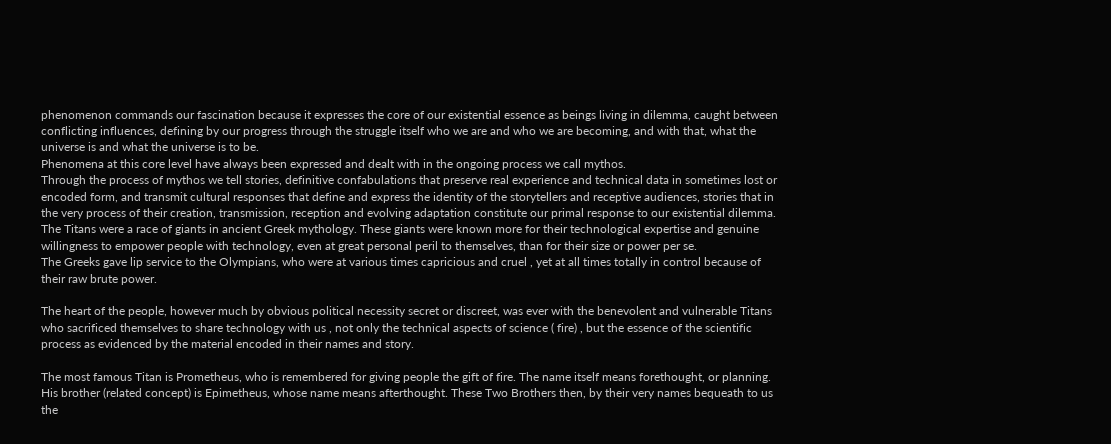phenomenon commands our fascination because it expresses the core of our existential essence as beings living in dilemma, caught between conflicting influences, defining by our progress through the struggle itself who we are and who we are becoming, and with that, what the universe is and what the universe is to be.
Phenomena at this core level have always been expressed and dealt with in the ongoing process we call mythos.
Through the process of mythos we tell stories, definitive confabulations that preserve real experience and technical data in sometimes lost or encoded form, and transmit cultural responses that define and express the identity of the storytellers and receptive audiences, stories that in the very process of their creation, transmission, reception and evolving adaptation constitute our primal response to our existential dilemma.
The Titans were a race of giants in ancient Greek mythology. These giants were known more for their technological expertise and genuine willingness to empower people with technology, even at great personal peril to themselves, than for their size or power per se.
The Greeks gave lip service to the Olympians, who were at various times capricious and cruel , yet at all times totally in control because of their raw brute power.

The heart of the people, however much by obvious political necessity secret or discreet, was ever with the benevolent and vulnerable Titans who sacrificed themselves to share technology with us , not only the technical aspects of science ( fire) , but the essence of the scientific process as evidenced by the material encoded in their names and story.

The most famous Titan is Prometheus, who is remembered for giving people the gift of fire. The name itself means forethought, or planning. His brother (related concept) is Epimetheus, whose name means afterthought. These Two Brothers then, by their very names bequeath to us the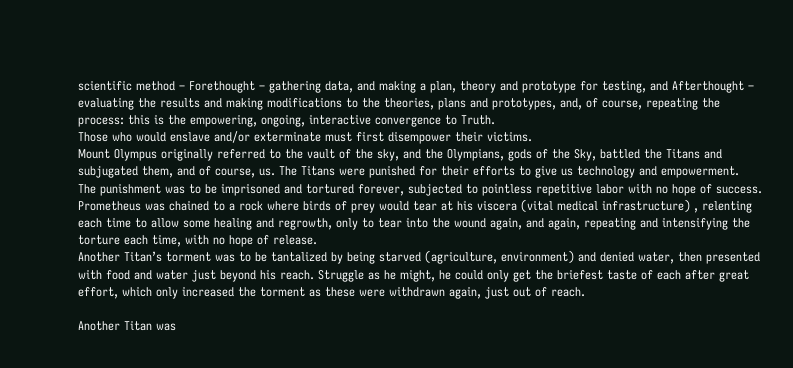scientific method – Forethought – gathering data, and making a plan, theory and prototype for testing, and Afterthought – evaluating the results and making modifications to the theories, plans and prototypes, and, of course, repeating the process: this is the empowering, ongoing, interactive convergence to Truth.
Those who would enslave and/or exterminate must first disempower their victims.
Mount Olympus originally referred to the vault of the sky, and the Olympians, gods of the Sky, battled the Titans and subjugated them, and of course, us. The Titans were punished for their efforts to give us technology and empowerment.
The punishment was to be imprisoned and tortured forever, subjected to pointless repetitive labor with no hope of success. Prometheus was chained to a rock where birds of prey would tear at his viscera (vital medical infrastructure) , relenting each time to allow some healing and regrowth, only to tear into the wound again, and again, repeating and intensifying the torture each time, with no hope of release.
Another Titan’s torment was to be tantalized by being starved (agriculture, environment) and denied water, then presented with food and water just beyond his reach. Struggle as he might, he could only get the briefest taste of each after great effort, which only increased the torment as these were withdrawn again, just out of reach.

Another Titan was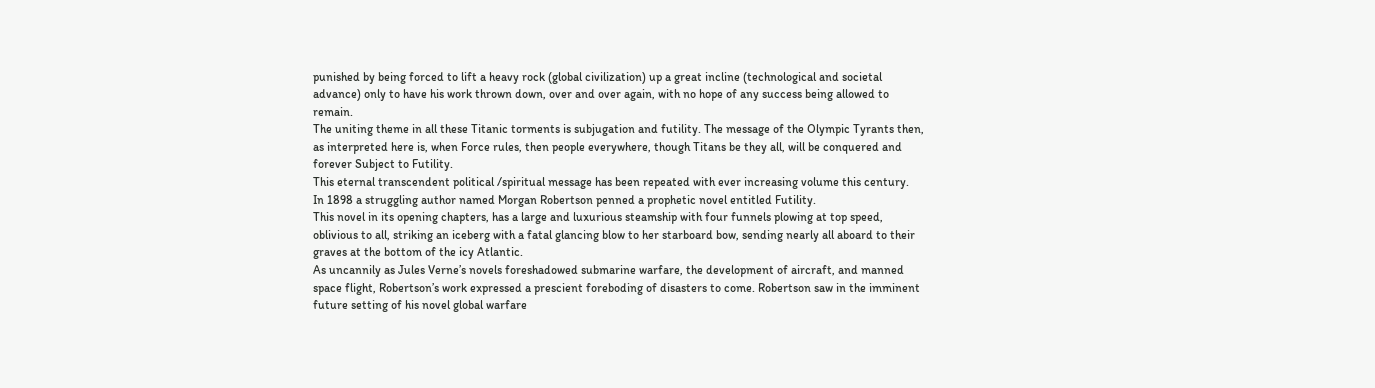punished by being forced to lift a heavy rock (global civilization) up a great incline (technological and societal advance) only to have his work thrown down, over and over again, with no hope of any success being allowed to remain.
The uniting theme in all these Titanic torments is subjugation and futility. The message of the Olympic Tyrants then, as interpreted here is, when Force rules, then people everywhere, though Titans be they all, will be conquered and forever Subject to Futility.
This eternal transcendent political /spiritual message has been repeated with ever increasing volume this century.
In 1898 a struggling author named Morgan Robertson penned a prophetic novel entitled Futility.
This novel in its opening chapters, has a large and luxurious steamship with four funnels plowing at top speed, oblivious to all, striking an iceberg with a fatal glancing blow to her starboard bow, sending nearly all aboard to their graves at the bottom of the icy Atlantic.
As uncannily as Jules Verne’s novels foreshadowed submarine warfare, the development of aircraft, and manned space flight, Robertson’s work expressed a prescient foreboding of disasters to come. Robertson saw in the imminent future setting of his novel global warfare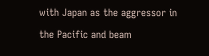with Japan as the aggressor in the Pacific and beam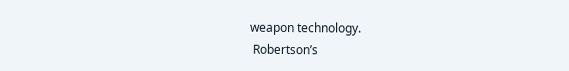weapon technology.
 Robertson’s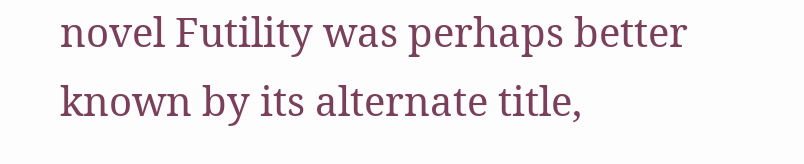novel Futility was perhaps better known by its alternate title,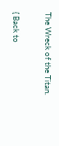The Wreck of the Titan.

{ Back to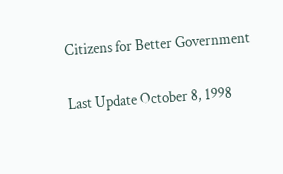Citizens for Better Government

Last Update October 8, 1998